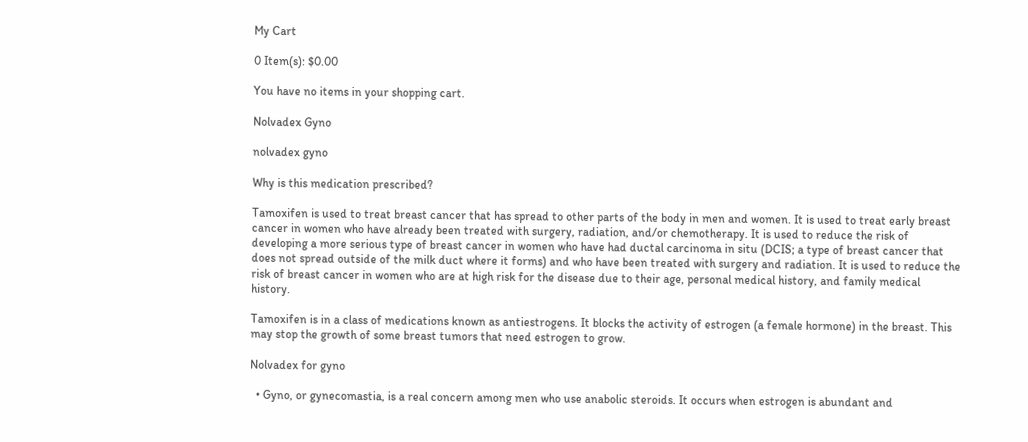My Cart

0 Item(s): $0.00

You have no items in your shopping cart.

Nolvadex Gyno

nolvadex gyno

Why is this medication prescribed?

Tamoxifen is used to treat breast cancer that has spread to other parts of the body in men and women. It is used to treat early breast cancer in women who have already been treated with surgery, radiation, and/or chemotherapy. It is used to reduce the risk of developing a more serious type of breast cancer in women who have had ductal carcinoma in situ (DCIS; a type of breast cancer that does not spread outside of the milk duct where it forms) and who have been treated with surgery and radiation. It is used to reduce the risk of breast cancer in women who are at high risk for the disease due to their age, personal medical history, and family medical history.

Tamoxifen is in a class of medications known as antiestrogens. It blocks the activity of estrogen (a female hormone) in the breast. This may stop the growth of some breast tumors that need estrogen to grow.

Nolvadex for gyno

  • Gyno, or gynecomastia, is a real concern among men who use anabolic steroids. It occurs when estrogen is abundant and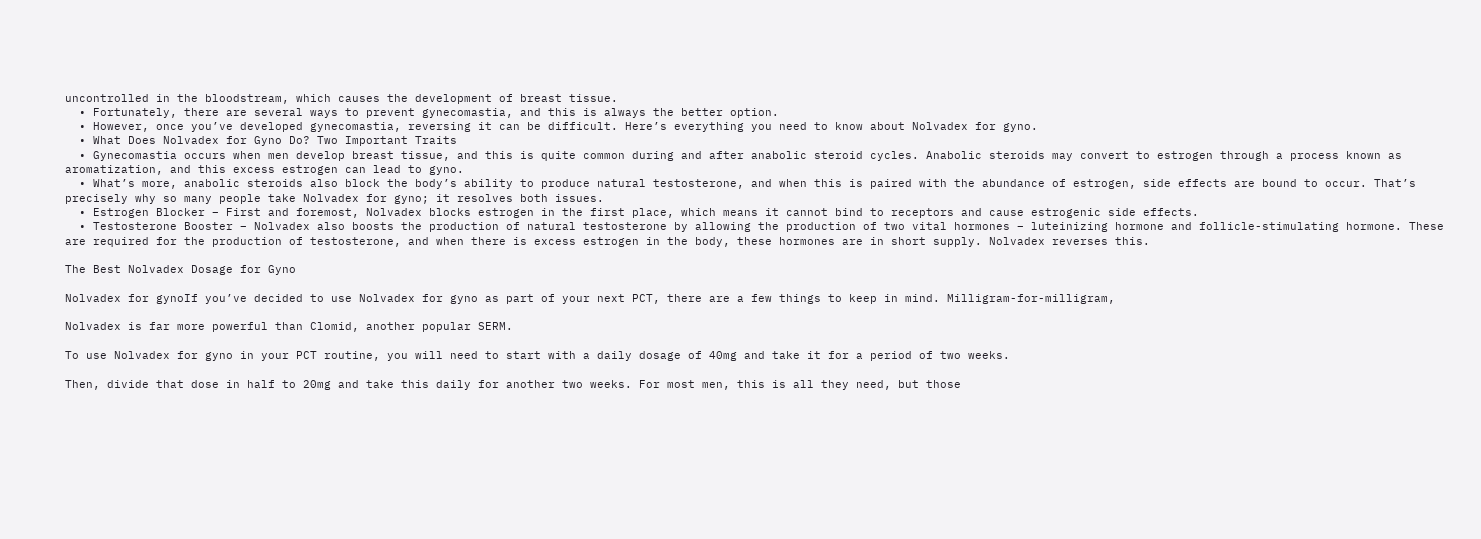uncontrolled in the bloodstream, which causes the development of breast tissue.
  • Fortunately, there are several ways to prevent gynecomastia, and this is always the better option.
  • However, once you’ve developed gynecomastia, reversing it can be difficult. Here’s everything you need to know about Nolvadex for gyno.
  • What Does Nolvadex for Gyno Do? Two Important Traits
  • Gynecomastia occurs when men develop breast tissue, and this is quite common during and after anabolic steroid cycles. Anabolic steroids may convert to estrogen through a process known as aromatization, and this excess estrogen can lead to gyno.
  • What’s more, anabolic steroids also block the body’s ability to produce natural testosterone, and when this is paired with the abundance of estrogen, side effects are bound to occur. That’s precisely why so many people take Nolvadex for gyno; it resolves both issues.
  • Estrogen Blocker – First and foremost, Nolvadex blocks estrogen in the first place, which means it cannot bind to receptors and cause estrogenic side effects.
  • Testosterone Booster – Nolvadex also boosts the production of natural testosterone by allowing the production of two vital hormones – luteinizing hormone and follicle-stimulating hormone. These are required for the production of testosterone, and when there is excess estrogen in the body, these hormones are in short supply. Nolvadex reverses this.

The Best Nolvadex Dosage for Gyno

Nolvadex for gynoIf you’ve decided to use Nolvadex for gyno as part of your next PCT, there are a few things to keep in mind. Milligram-for-milligram,

Nolvadex is far more powerful than Clomid, another popular SERM.

To use Nolvadex for gyno in your PCT routine, you will need to start with a daily dosage of 40mg and take it for a period of two weeks.

Then, divide that dose in half to 20mg and take this daily for another two weeks. For most men, this is all they need, but those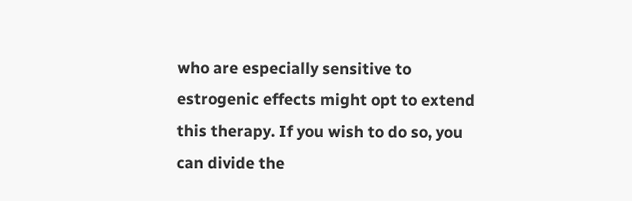who are especially sensitive to estrogenic effects might opt to extend this therapy. If you wish to do so, you can divide the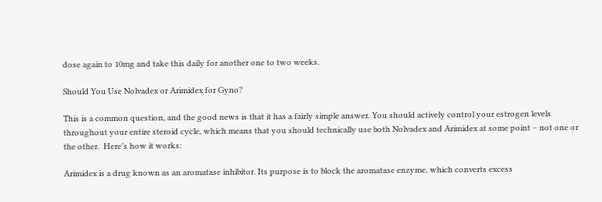dose again to 10mg and take this daily for another one to two weeks.

Should You Use Nolvadex or Arimidex for Gyno?

This is a common question, and the good news is that it has a fairly simple answer. You should actively control your estrogen levels throughout your entire steroid cycle, which means that you should technically use both Nolvadex and Arimidex at some point – not one or the other.  Here’s how it works:

Arimidex is a drug known as an aromatase inhibitor. Its purpose is to block the aromatase enzyme, which converts excess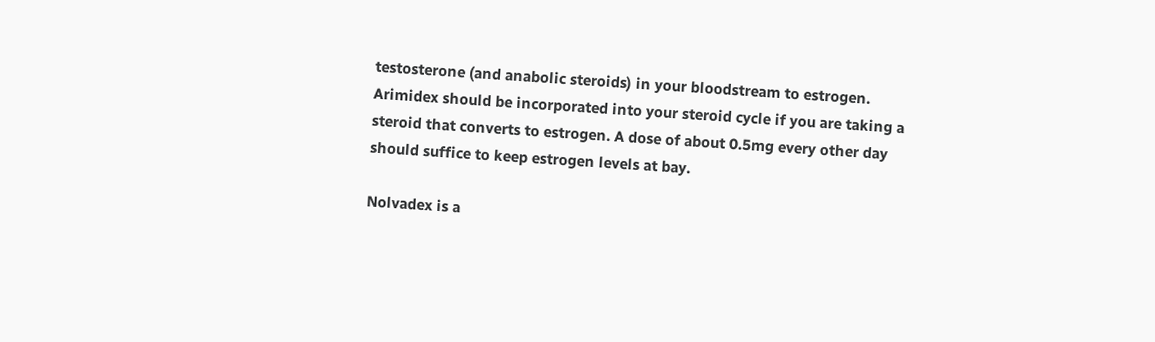testosterone (and anabolic steroids) in your bloodstream to estrogen. Arimidex should be incorporated into your steroid cycle if you are taking a steroid that converts to estrogen. A dose of about 0.5mg every other day should suffice to keep estrogen levels at bay.

Nolvadex is a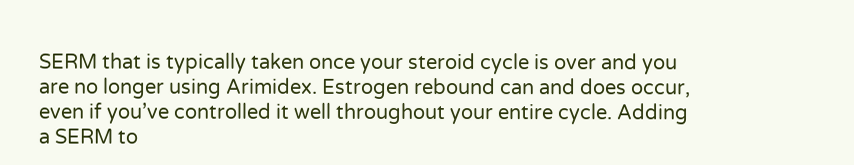SERM that is typically taken once your steroid cycle is over and you are no longer using Arimidex. Estrogen rebound can and does occur, even if you’ve controlled it well throughout your entire cycle. Adding a SERM to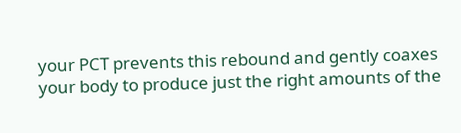your PCT prevents this rebound and gently coaxes your body to produce just the right amounts of the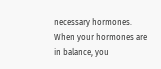necessary hormones. When your hormones are in balance, you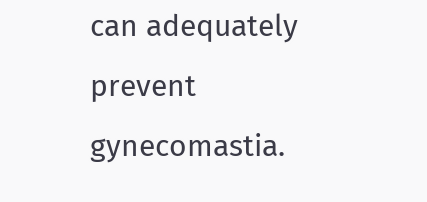can adequately prevent gynecomastia.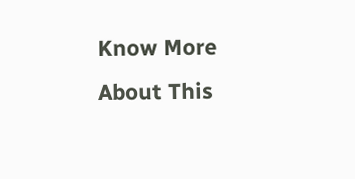Know More About This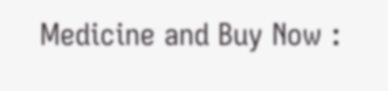Medicine and Buy Now :